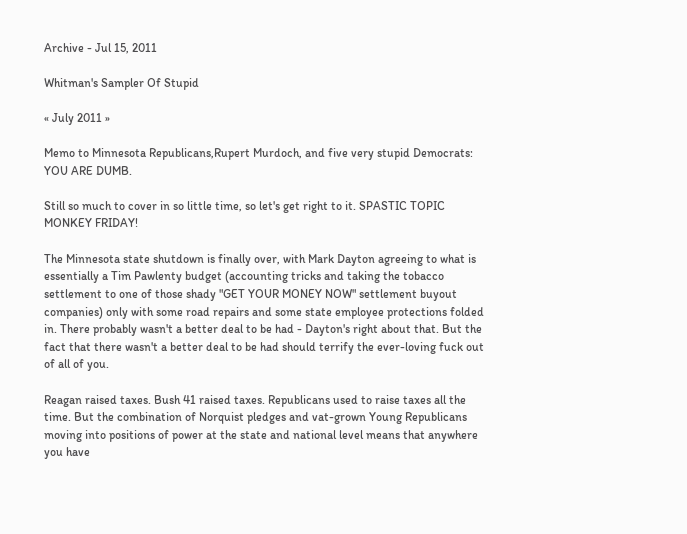Archive - Jul 15, 2011

Whitman's Sampler Of Stupid

« July 2011 »

Memo to Minnesota Republicans,Rupert Murdoch, and five very stupid Democrats: YOU ARE DUMB.

Still so much to cover in so little time, so let's get right to it. SPASTIC TOPIC MONKEY FRIDAY!

The Minnesota state shutdown is finally over, with Mark Dayton agreeing to what is essentially a Tim Pawlenty budget (accounting tricks and taking the tobacco settlement to one of those shady "GET YOUR MONEY NOW" settlement buyout companies) only with some road repairs and some state employee protections folded in. There probably wasn't a better deal to be had - Dayton's right about that. But the fact that there wasn't a better deal to be had should terrify the ever-loving fuck out of all of you.

Reagan raised taxes. Bush 41 raised taxes. Republicans used to raise taxes all the time. But the combination of Norquist pledges and vat-grown Young Republicans moving into positions of power at the state and national level means that anywhere you have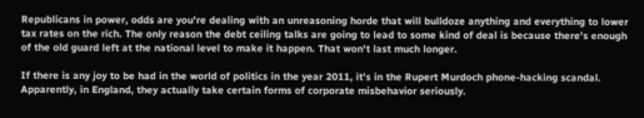Republicans in power, odds are you're dealing with an unreasoning horde that will bulldoze anything and everything to lower tax rates on the rich. The only reason the debt ceiling talks are going to lead to some kind of deal is because there's enough of the old guard left at the national level to make it happen. That won't last much longer.

If there is any joy to be had in the world of politics in the year 2011, it's in the Rupert Murdoch phone-hacking scandal. Apparently, in England, they actually take certain forms of corporate misbehavior seriously.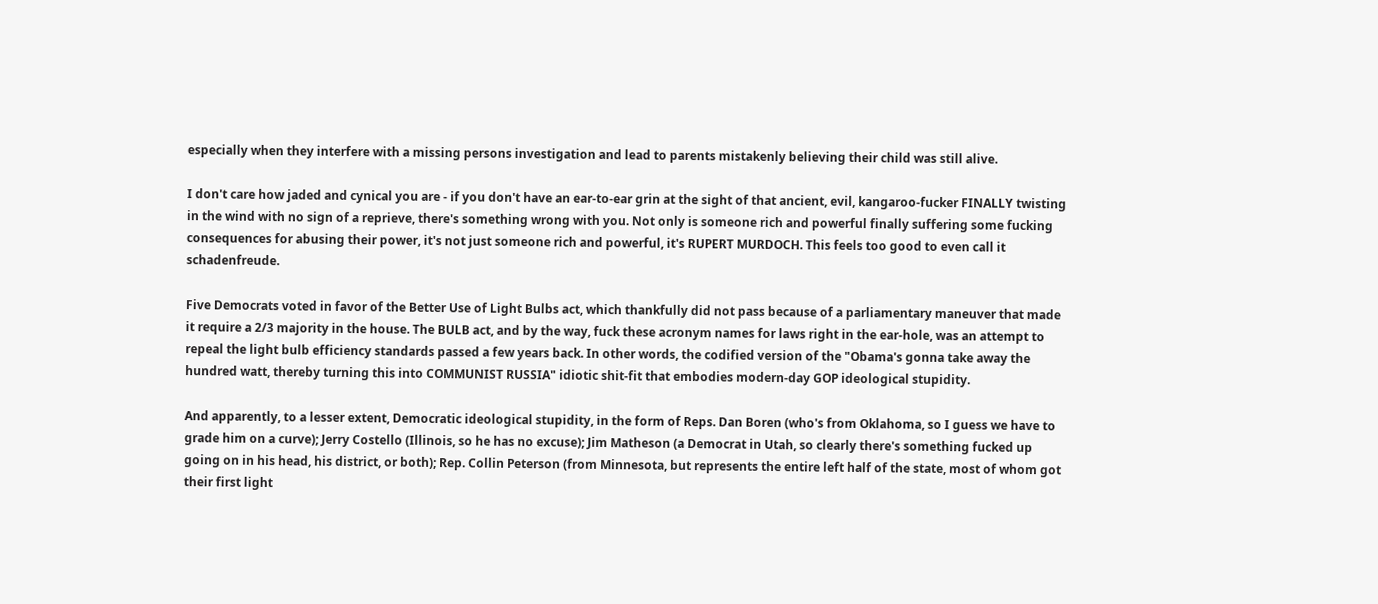especially when they interfere with a missing persons investigation and lead to parents mistakenly believing their child was still alive.

I don't care how jaded and cynical you are - if you don't have an ear-to-ear grin at the sight of that ancient, evil, kangaroo-fucker FINALLY twisting in the wind with no sign of a reprieve, there's something wrong with you. Not only is someone rich and powerful finally suffering some fucking consequences for abusing their power, it's not just someone rich and powerful, it's RUPERT MURDOCH. This feels too good to even call it schadenfreude.

Five Democrats voted in favor of the Better Use of Light Bulbs act, which thankfully did not pass because of a parliamentary maneuver that made it require a 2/3 majority in the house. The BULB act, and by the way, fuck these acronym names for laws right in the ear-hole, was an attempt to repeal the light bulb efficiency standards passed a few years back. In other words, the codified version of the "Obama's gonna take away the hundred watt, thereby turning this into COMMUNIST RUSSIA" idiotic shit-fit that embodies modern-day GOP ideological stupidity.

And apparently, to a lesser extent, Democratic ideological stupidity, in the form of Reps. Dan Boren (who's from Oklahoma, so I guess we have to grade him on a curve); Jerry Costello (Illinois, so he has no excuse); Jim Matheson (a Democrat in Utah, so clearly there's something fucked up going on in his head, his district, or both); Rep. Collin Peterson (from Minnesota, but represents the entire left half of the state, most of whom got their first light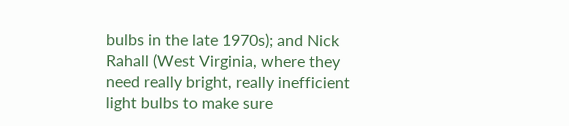bulbs in the late 1970s); and Nick Rahall (West Virginia, where they need really bright, really inefficient light bulbs to make sure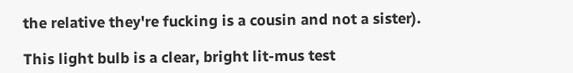the relative they're fucking is a cousin and not a sister).

This light bulb is a clear, bright lit-mus test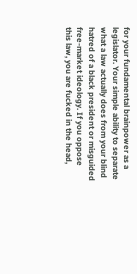for your fundamental brainpower as a legislator. Your simple ability to separate what a law actually does from your blind hatred of a black president or misguided free-market ideology. If you oppose this law, you are fucked in the head,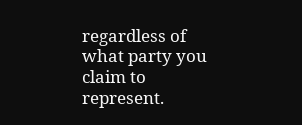regardless of what party you claim to represent.